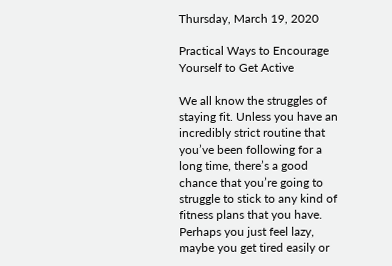Thursday, March 19, 2020

Practical Ways to Encourage Yourself to Get Active

We all know the struggles of staying fit. Unless you have an incredibly strict routine that you’ve been following for a long time, there’s a good chance that you’re going to struggle to stick to any kind of fitness plans that you have. Perhaps you just feel lazy, maybe you get tired easily or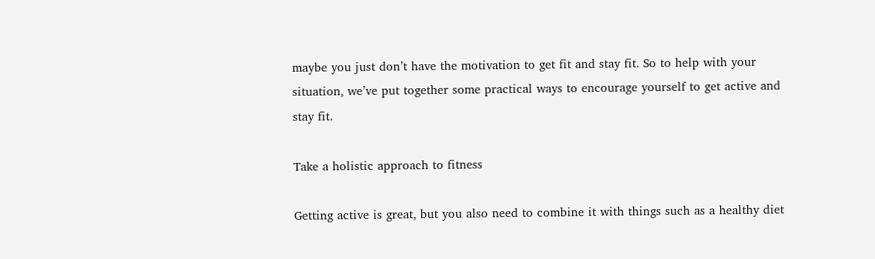maybe you just don’t have the motivation to get fit and stay fit. So to help with your situation, we’ve put together some practical ways to encourage yourself to get active and stay fit.

Take a holistic approach to fitness

Getting active is great, but you also need to combine it with things such as a healthy diet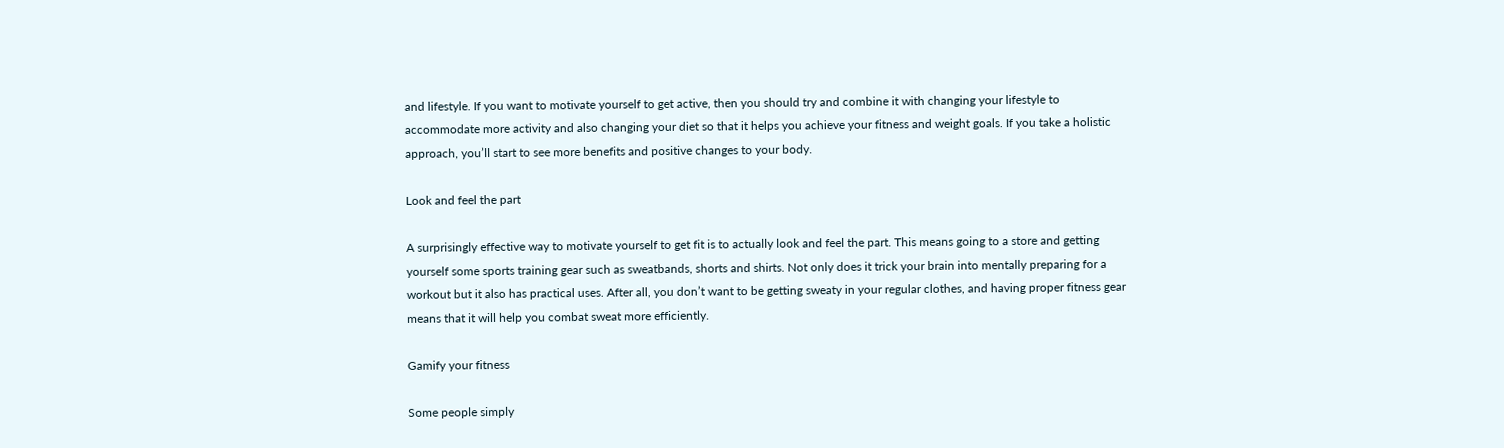and lifestyle. If you want to motivate yourself to get active, then you should try and combine it with changing your lifestyle to accommodate more activity and also changing your diet so that it helps you achieve your fitness and weight goals. If you take a holistic approach, you’ll start to see more benefits and positive changes to your body.

Look and feel the part

A surprisingly effective way to motivate yourself to get fit is to actually look and feel the part. This means going to a store and getting yourself some sports training gear such as sweatbands, shorts and shirts. Not only does it trick your brain into mentally preparing for a workout but it also has practical uses. After all, you don’t want to be getting sweaty in your regular clothes, and having proper fitness gear means that it will help you combat sweat more efficiently.

Gamify your fitness

Some people simply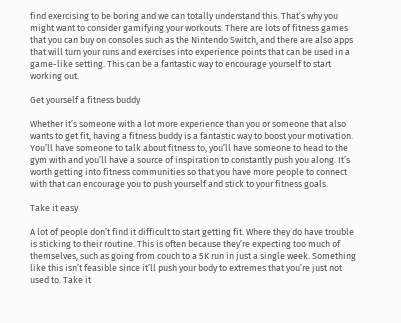find exercising to be boring and we can totally understand this. That’s why you might want to consider gamifying your workouts. There are lots of fitness games that you can buy on consoles such as the Nintendo Switch, and there are also apps that will turn your runs and exercises into experience points that can be used in a game-like setting. This can be a fantastic way to encourage yourself to start working out.

Get yourself a fitness buddy

Whether it’s someone with a lot more experience than you or someone that also wants to get fit, having a fitness buddy is a fantastic way to boost your motivation. You’ll have someone to talk about fitness to, you’ll have someone to head to the gym with and you’ll have a source of inspiration to constantly push you along. It’s worth getting into fitness communities so that you have more people to connect with that can encourage you to push yourself and stick to your fitness goals.

Take it easy

A lot of people don’t find it difficult to start getting fit. Where they do have trouble is sticking to their routine. This is often because they’re expecting too much of themselves, such as going from couch to a 5K run in just a single week. Something like this isn’t feasible since it’ll push your body to extremes that you’re just not used to. Take it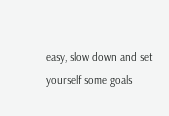easy, slow down and set yourself some goals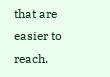that are easier to reach.